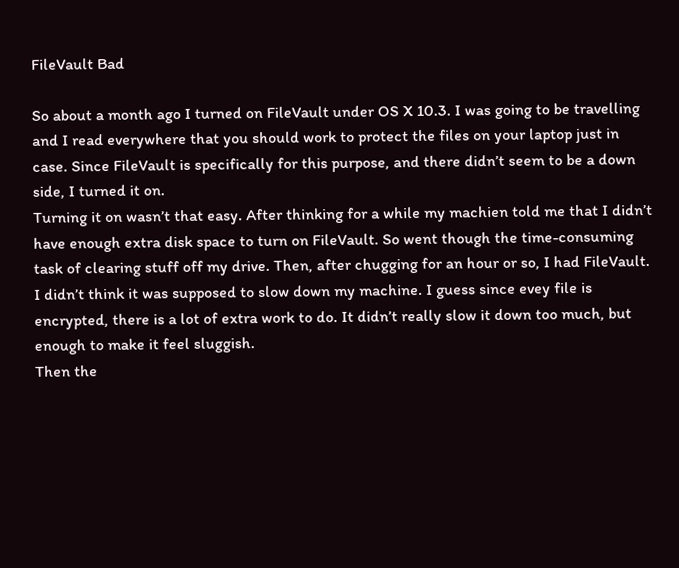FileVault Bad

So about a month ago I turned on FileVault under OS X 10.3. I was going to be travelling and I read everywhere that you should work to protect the files on your laptop just in case. Since FileVault is specifically for this purpose, and there didn’t seem to be a down side, I turned it on.
Turning it on wasn’t that easy. After thinking for a while my machien told me that I didn’t have enough extra disk space to turn on FileVault. So went though the time-consuming task of clearing stuff off my drive. Then, after chugging for an hour or so, I had FileVault. I didn’t think it was supposed to slow down my machine. I guess since evey file is encrypted, there is a lot of extra work to do. It didn’t really slow it down too much, but enough to make it feel sluggish.
Then the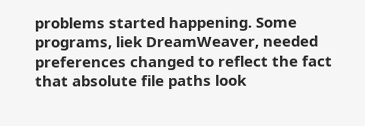problems started happening. Some programs, liek DreamWeaver, needed preferences changed to reflect the fact that absolute file paths look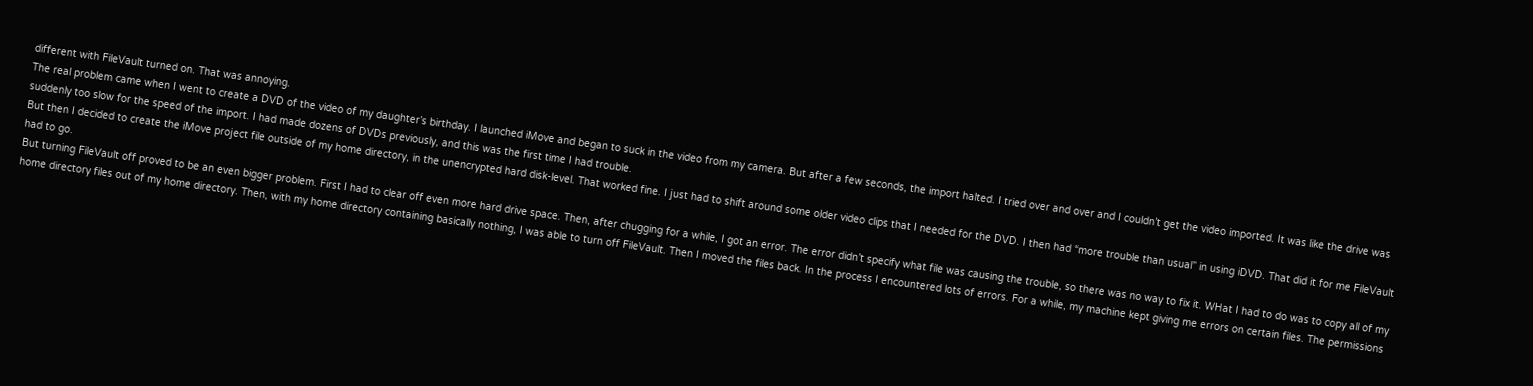different with FileVault turned on. That was annoying.
The real problem came when I went to create a DVD of the video of my daughter’s birthday. I launched iMove and began to suck in the video from my camera. But after a few seconds, the import halted. I tried over and over and I couldn’t get the video imported. It was like the drive was suddenly too slow for the speed of the import. I had made dozens of DVDs previously, and this was the first time I had trouble.
But then I decided to create the iMove project file outside of my home directory, in the unencrypted hard disk-level. That worked fine. I just had to shift around some older video clips that I needed for the DVD. I then had “more trouble than usual” in using iDVD. That did it for me FileVault had to go.
But turning FileVault off proved to be an even bigger problem. First I had to clear off even more hard drive space. Then, after chugging for a while, I got an error. The error didn’t specify what file was causing the trouble, so there was no way to fix it. WHat I had to do was to copy all of my home directory files out of my home directory. Then, with my home directory containing basically nothing, I was able to turn off FileVault. Then I moved the files back. In the process I encountered lots of errors. For a while, my machine kept giving me errors on certain files. The permissions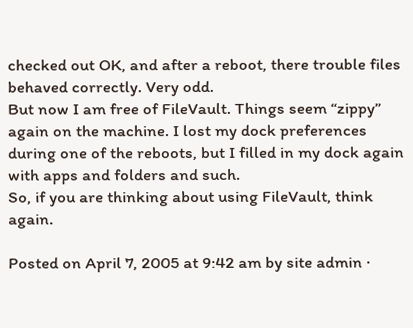checked out OK, and after a reboot, there trouble files behaved correctly. Very odd.
But now I am free of FileVault. Things seem “zippy” again on the machine. I lost my dock preferences during one of the reboots, but I filled in my dock again with apps and folders and such.
So, if you are thinking about using FileVault, think again.

Posted on April 7, 2005 at 9:42 am by site admin ·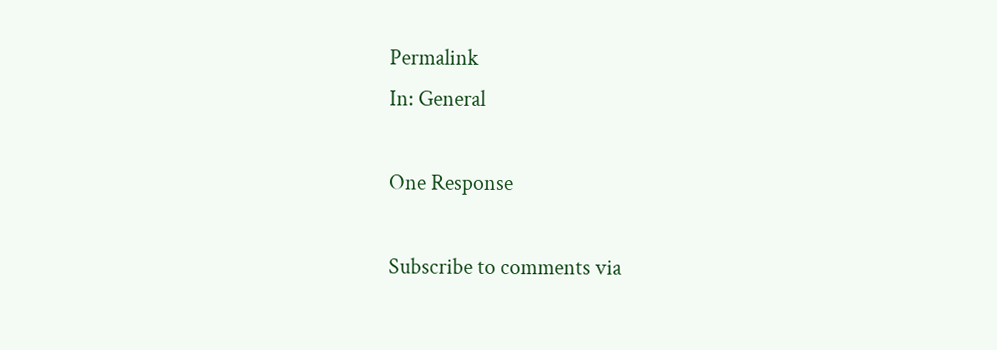Permalink
In: General

One Response

Subscribe to comments via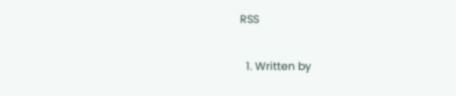RSS

  1. Written by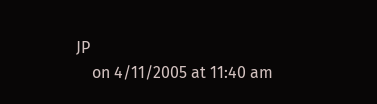JP
    on 4/11/2005 at 11:40 am